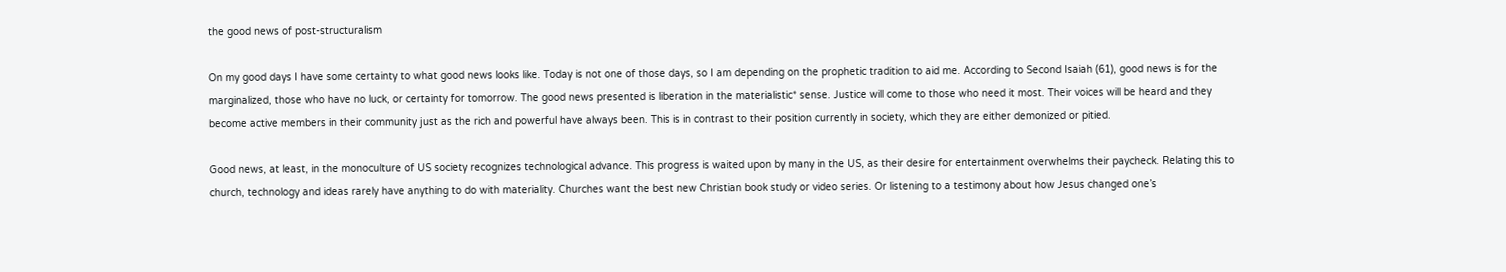the good news of post-structuralism

On my good days I have some certainty to what good news looks like. Today is not one of those days, so I am depending on the prophetic tradition to aid me. According to Second Isaiah (61), good news is for the marginalized, those who have no luck, or certainty for tomorrow. The good news presented is liberation in the materialistic* sense. Justice will come to those who need it most. Their voices will be heard and they become active members in their community just as the rich and powerful have always been. This is in contrast to their position currently in society, which they are either demonized or pitied.

Good news, at least, in the monoculture of US society recognizes technological advance. This progress is waited upon by many in the US, as their desire for entertainment overwhelms their paycheck. Relating this to church, technology and ideas rarely have anything to do with materiality. Churches want the best new Christian book study or video series. Or listening to a testimony about how Jesus changed one’s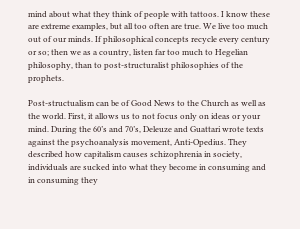mind about what they think of people with tattoos. I know these are extreme examples, but all too often are true. We live too much out of our minds. If philosophical concepts recycle every century or so; then we as a country, listen far too much to Hegelian philosophy, than to post-structuralist philosophies of the prophets.

Post-structualism can be of Good News to the Church as well as the world. First, it allows us to not focus only on ideas or your mind. During the 60’s and 70’s, Deleuze and Guattari wrote texts against the psychoanalysis movement, Anti-Opedius. They described how capitalism causes schizophrenia in society, individuals are sucked into what they become in consuming and in consuming they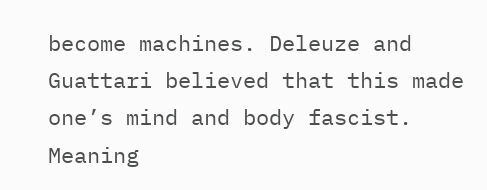become machines. Deleuze and Guattari believed that this made one’s mind and body fascist. Meaning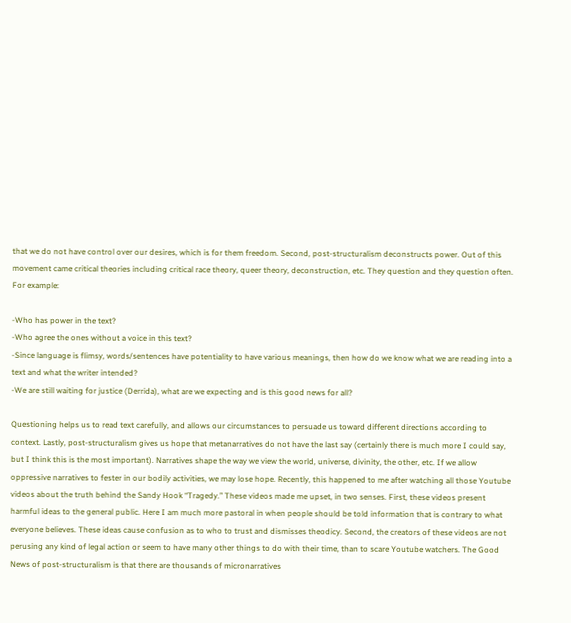that we do not have control over our desires, which is for them freedom. Second, post-structuralism deconstructs power. Out of this movement came critical theories including critical race theory, queer theory, deconstruction, etc. They question and they question often. For example:

-Who has power in the text?
-Who agree the ones without a voice in this text?
-Since language is flimsy, words/sentences have potentiality to have various meanings, then how do we know what we are reading into a text and what the writer intended?
-We are still waiting for justice (Derrida), what are we expecting and is this good news for all?

Questioning helps us to read text carefully, and allows our circumstances to persuade us toward different directions according to context. Lastly, post-structuralism gives us hope that metanarratives do not have the last say (certainly there is much more I could say, but I think this is the most important). Narratives shape the way we view the world, universe, divinity, the other, etc. If we allow oppressive narratives to fester in our bodily activities, we may lose hope. Recently, this happened to me after watching all those Youtube videos about the truth behind the Sandy Hook “Tragedy.” These videos made me upset, in two senses. First, these videos present harmful ideas to the general public. Here I am much more pastoral in when people should be told information that is contrary to what everyone believes. These ideas cause confusion as to who to trust and dismisses theodicy. Second, the creators of these videos are not perusing any kind of legal action or seem to have many other things to do with their time, than to scare Youtube watchers. The Good News of post-structuralism is that there are thousands of micronarratives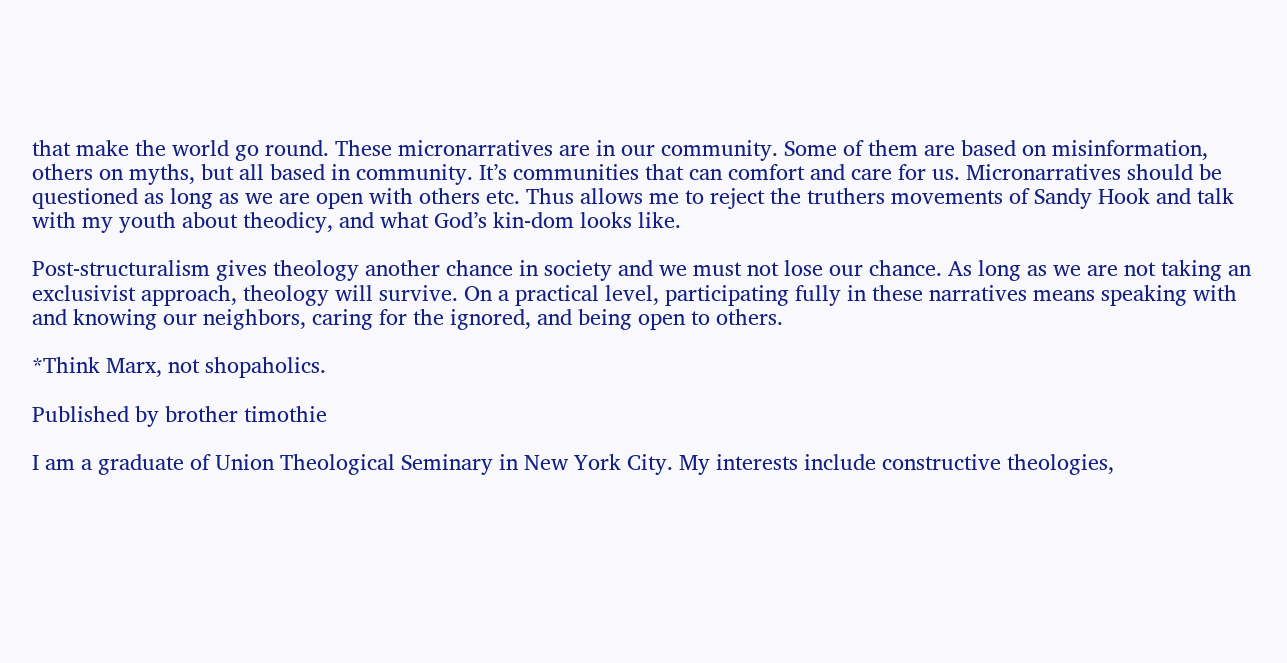that make the world go round. These micronarratives are in our community. Some of them are based on misinformation, others on myths, but all based in community. It’s communities that can comfort and care for us. Micronarratives should be questioned as long as we are open with others etc. Thus allows me to reject the truthers movements of Sandy Hook and talk with my youth about theodicy, and what God’s kin-dom looks like.

Post-structuralism gives theology another chance in society and we must not lose our chance. As long as we are not taking an exclusivist approach, theology will survive. On a practical level, participating fully in these narratives means speaking with and knowing our neighbors, caring for the ignored, and being open to others.

*Think Marx, not shopaholics.

Published by brother timothie

I am a graduate of Union Theological Seminary in New York City. My interests include constructive theologies,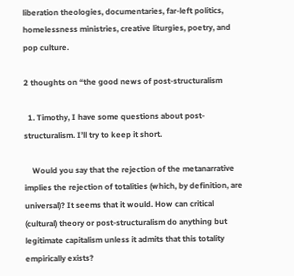liberation theologies, documentaries, far-left politics, homelessness ministries, creative liturgies, poetry, and pop culture.

2 thoughts on “the good news of post-structuralism

  1. Timothy, I have some questions about post-structuralism. I’ll try to keep it short.

    Would you say that the rejection of the metanarrative implies the rejection of totalities (which, by definition, are universal)? It seems that it would. How can critical (cultural) theory or post-structuralism do anything but legitimate capitalism unless it admits that this totality empirically exists?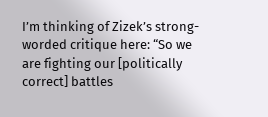I’m thinking of Zizek’s strong-worded critique here: “So we are fighting our [politically correct] battles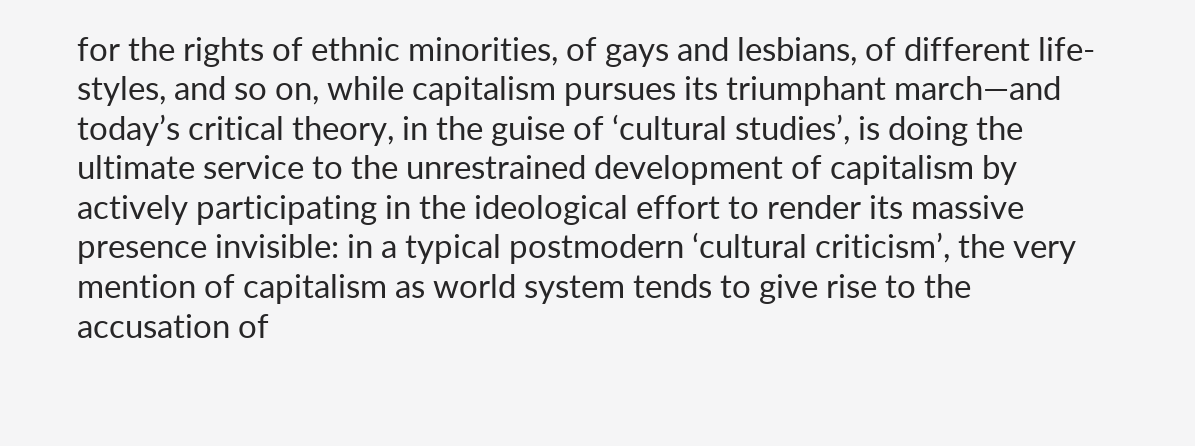for the rights of ethnic minorities, of gays and lesbians, of different life-styles, and so on, while capitalism pursues its triumphant march—and today’s critical theory, in the guise of ‘cultural studies’, is doing the ultimate service to the unrestrained development of capitalism by actively participating in the ideological effort to render its massive presence invisible: in a typical postmodern ‘cultural criticism’, the very mention of capitalism as world system tends to give rise to the accusation of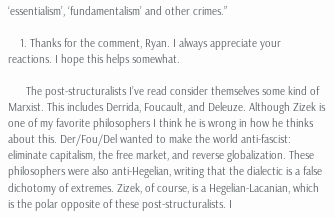‘essentialism’, ‘fundamentalism’ and other crimes.”

    1. Thanks for the comment, Ryan. I always appreciate your reactions. I hope this helps somewhat.

      The post-structuralists I’ve read consider themselves some kind of Marxist. This includes Derrida, Foucault, and Deleuze. Although Zizek is one of my favorite philosophers I think he is wrong in how he thinks about this. Der/Fou/Del wanted to make the world anti-fascist: eliminate capitalism, the free market, and reverse globalization. These philosophers were also anti-Hegelian, writing that the dialectic is a false dichotomy of extremes. Zizek, of course, is a Hegelian-Lacanian, which is the polar opposite of these post-structuralists. I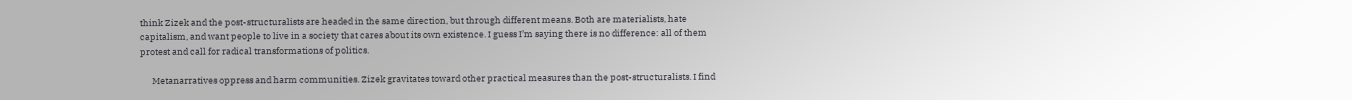think Zizek and the post-structuralists are headed in the same direction, but through different means. Both are materialists, hate capitalism, and want people to live in a society that cares about its own existence. I guess I’m saying there is no difference: all of them protest and call for radical transformations of politics.

      Metanarratives oppress and harm communities. Zizek gravitates toward other practical measures than the post-structuralists. I find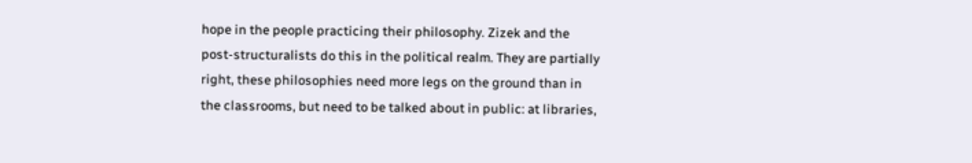hope in the people practicing their philosophy. Zizek and the post-structuralists do this in the political realm. They are partially right, these philosophies need more legs on the ground than in the classrooms, but need to be talked about in public: at libraries,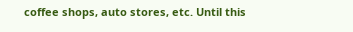coffee shops, auto stores, etc. Until this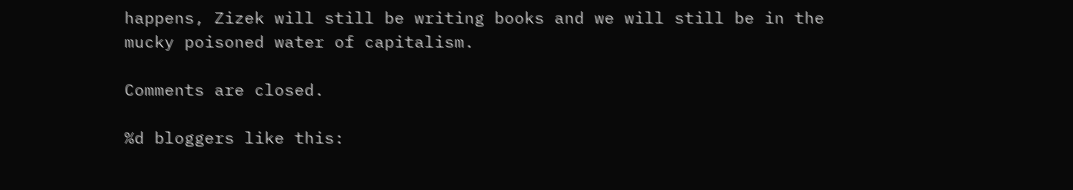happens, Zizek will still be writing books and we will still be in the mucky poisoned water of capitalism.

Comments are closed.

%d bloggers like this: